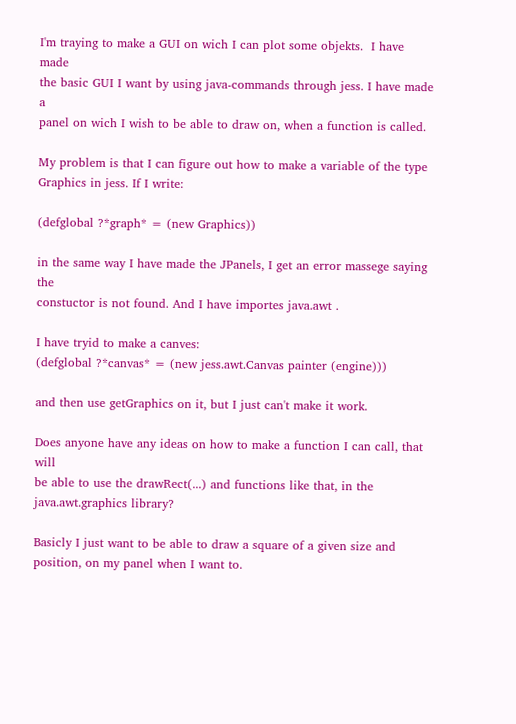I'm traying to make a GUI on wich I can plot some objekts.  I have made
the basic GUI I want by using java-commands through jess. I have made a
panel on wich I wish to be able to draw on, when a function is called.

My problem is that I can figure out how to make a variable of the type
Graphics in jess. If I write:

(defglobal ?*graph* = (new Graphics))

in the same way I have made the JPanels, I get an error massege saying the
constuctor is not found. And I have importes java.awt .

I have tryid to make a canves:
(defglobal ?*canvas* = (new jess.awt.Canvas painter (engine)))

and then use getGraphics on it, but I just can't make it work.

Does anyone have any ideas on how to make a function I can call, that will
be able to use the drawRect(...) and functions like that, in the
java.awt.graphics library?

Basicly I just want to be able to draw a square of a given size and
position, on my panel when I want to.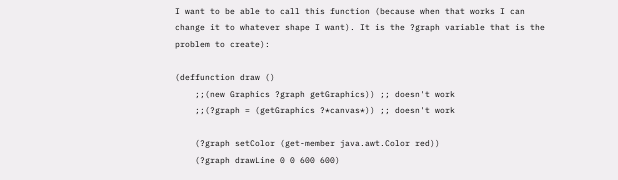I want to be able to call this function (because when that works I can
change it to whatever shape I want). It is the ?graph variable that is the
problem to create):

(deffunction draw ()
    ;;(new Graphics ?graph getGraphics)) ;; doesn't work
    ;;(?graph = (getGraphics ?*canvas*)) ;; doesn't work

    (?graph setColor (get-member java.awt.Color red))
    (?graph drawLine 0 0 600 600)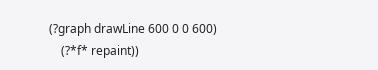(?graph drawLine 600 0 0 600)
    (?*f* repaint))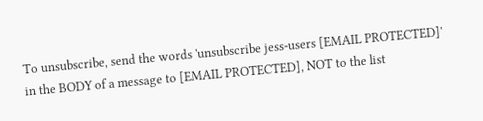To unsubscribe, send the words 'unsubscribe jess-users [EMAIL PROTECTED]'
in the BODY of a message to [EMAIL PROTECTED], NOT to the list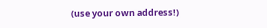(use your own address!)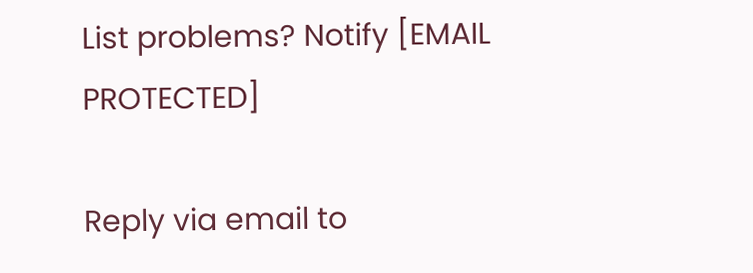List problems? Notify [EMAIL PROTECTED]

Reply via email to